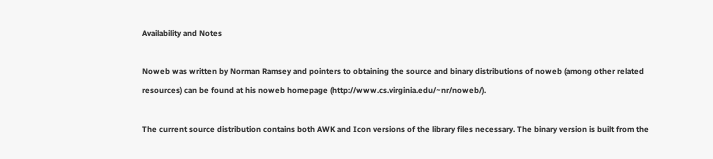Availability and Notes

Noweb was written by Norman Ramsey and pointers to obtaining the source and binary distributions of noweb (among other related resources) can be found at his noweb homepage (http://www.cs.virginia.edu/~nr/noweb/).

The current source distribution contains both AWK and Icon versions of the library files necessary. The binary version is built from the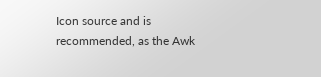Icon source and is recommended, as the Awk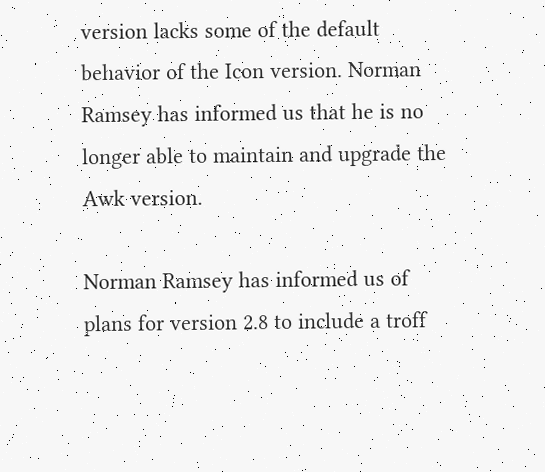version lacks some of the default behavior of the Icon version. Norman Ramsey has informed us that he is no longer able to maintain and upgrade the Awk version.

Norman Ramsey has informed us of plans for version 2.8 to include a troff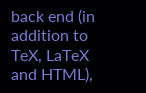back end (in addition to TeX, LaTeX and HTML),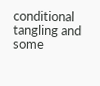conditional tangling and some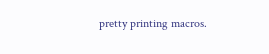pretty printing macros.